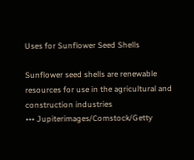Uses for Sunflower Seed Shells

Sunflower seed shells are renewable resources for use in the agricultural and construction industries
••• Jupiterimages/Comstock/Getty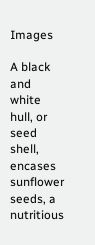Images

A black and white hull, or seed shell, encases sunflower seeds, a nutritious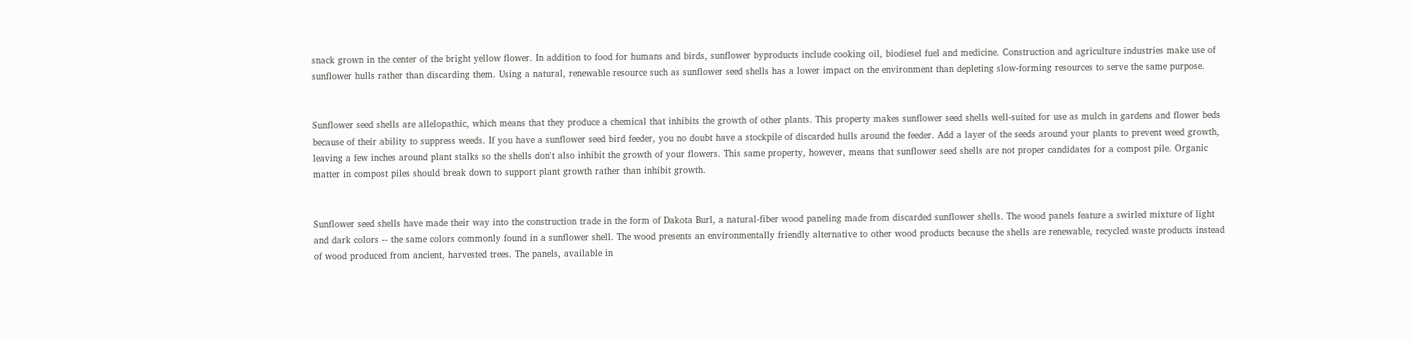snack grown in the center of the bright yellow flower. In addition to food for humans and birds, sunflower byproducts include cooking oil, biodiesel fuel and medicine. Construction and agriculture industries make use of sunflower hulls rather than discarding them. Using a natural, renewable resource such as sunflower seed shells has a lower impact on the environment than depleting slow-forming resources to serve the same purpose.


Sunflower seed shells are allelopathic, which means that they produce a chemical that inhibits the growth of other plants. This property makes sunflower seed shells well-suited for use as mulch in gardens and flower beds because of their ability to suppress weeds. If you have a sunflower seed bird feeder, you no doubt have a stockpile of discarded hulls around the feeder. Add a layer of the seeds around your plants to prevent weed growth, leaving a few inches around plant stalks so the shells don't also inhibit the growth of your flowers. This same property, however, means that sunflower seed shells are not proper candidates for a compost pile. Organic matter in compost piles should break down to support plant growth rather than inhibit growth.


Sunflower seed shells have made their way into the construction trade in the form of Dakota Burl, a natural-fiber wood paneling made from discarded sunflower shells. The wood panels feature a swirled mixture of light and dark colors -- the same colors commonly found in a sunflower shell. The wood presents an environmentally friendly alternative to other wood products because the shells are renewable, recycled waste products instead of wood produced from ancient, harvested trees. The panels, available in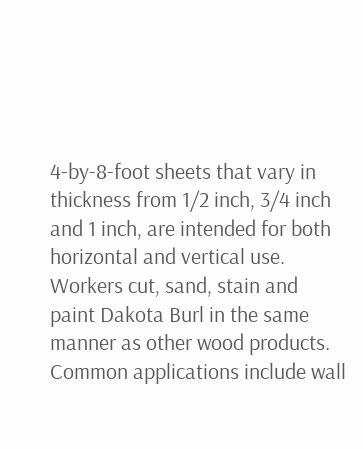4-by-8-foot sheets that vary in thickness from 1/2 inch, 3/4 inch and 1 inch, are intended for both horizontal and vertical use. Workers cut, sand, stain and paint Dakota Burl in the same manner as other wood products. Common applications include wall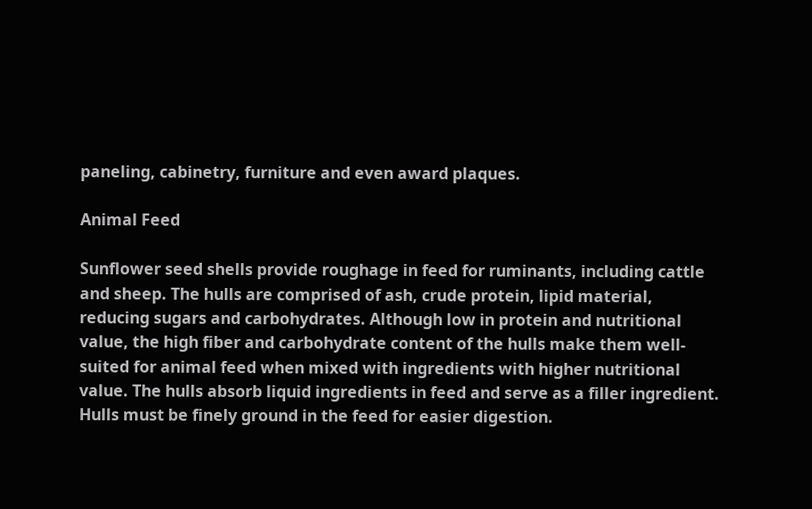paneling, cabinetry, furniture and even award plaques.

Animal Feed

Sunflower seed shells provide roughage in feed for ruminants, including cattle and sheep. The hulls are comprised of ash, crude protein, lipid material, reducing sugars and carbohydrates. Although low in protein and nutritional value, the high fiber and carbohydrate content of the hulls make them well-suited for animal feed when mixed with ingredients with higher nutritional value. The hulls absorb liquid ingredients in feed and serve as a filler ingredient. Hulls must be finely ground in the feed for easier digestion.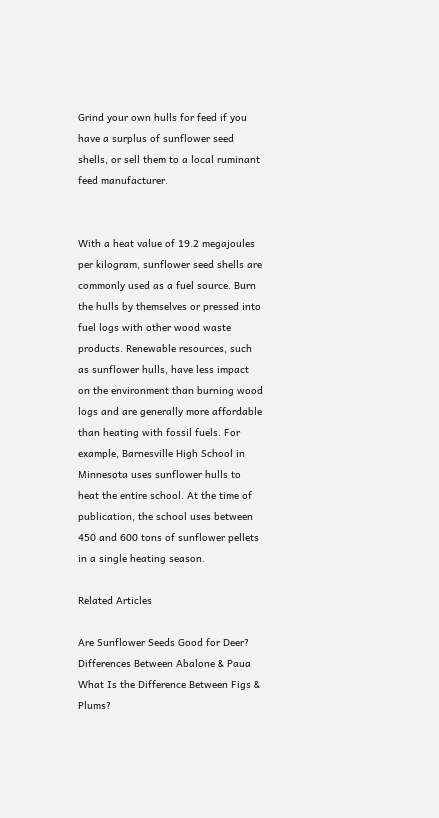Grind your own hulls for feed if you have a surplus of sunflower seed shells, or sell them to a local ruminant feed manufacturer.


With a heat value of 19.2 megajoules per kilogram, sunflower seed shells are commonly used as a fuel source. Burn the hulls by themselves or pressed into fuel logs with other wood waste products. Renewable resources, such as sunflower hulls, have less impact on the environment than burning wood logs and are generally more affordable than heating with fossil fuels. For example, Barnesville High School in Minnesota uses sunflower hulls to heat the entire school. At the time of publication, the school uses between 450 and 600 tons of sunflower pellets in a single heating season.

Related Articles

Are Sunflower Seeds Good for Deer?
Differences Between Abalone & Paua
What Is the Difference Between Figs & Plums?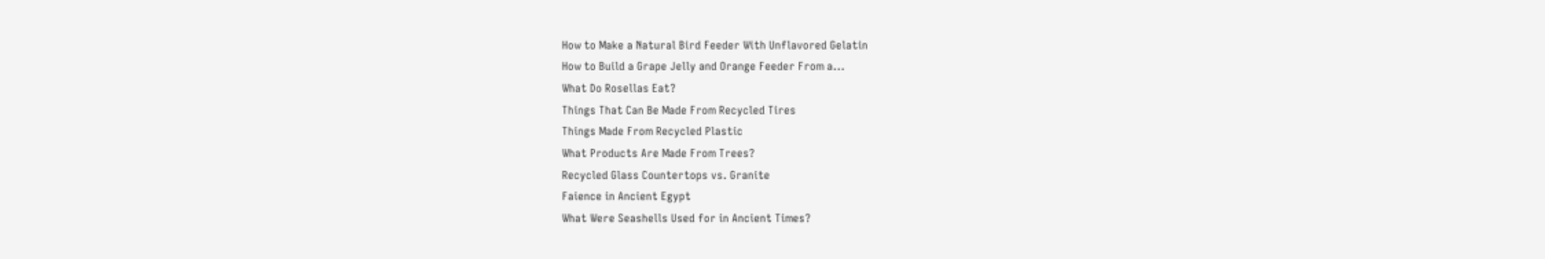How to Make a Natural Bird Feeder With Unflavored Gelatin
How to Build a Grape Jelly and Orange Feeder From a...
What Do Rosellas Eat?
Things That Can Be Made From Recycled Tires
Things Made From Recycled Plastic
What Products Are Made From Trees?
Recycled Glass Countertops vs. Granite
Faience in Ancient Egypt
What Were Seashells Used for in Ancient Times?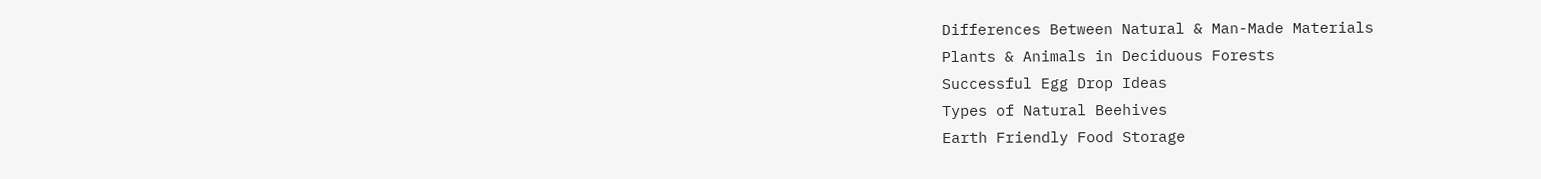Differences Between Natural & Man-Made Materials
Plants & Animals in Deciduous Forests
Successful Egg Drop Ideas
Types of Natural Beehives
Earth Friendly Food Storage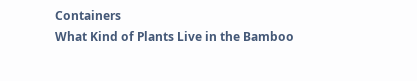Containers
What Kind of Plants Live in the Bamboo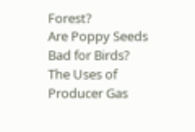Forest?
Are Poppy Seeds Bad for Birds?
The Uses of Producer Gas